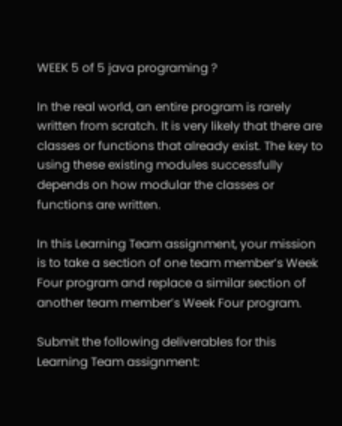WEEK 5 of 5 java programing ?

In the real world, an entire program is rarely written from scratch. It is very likely that there are classes or functions that already exist. The key to using these existing modules successfully depends on how modular the classes or functions are written.

In this Learning Team assignment, your mission is to take a section of one team member’s Week Four program and replace a similar section of another team member’s Week Four program.

Submit the following deliverables for this Learning Team assignment: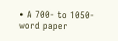• A 700- to 1050-word paper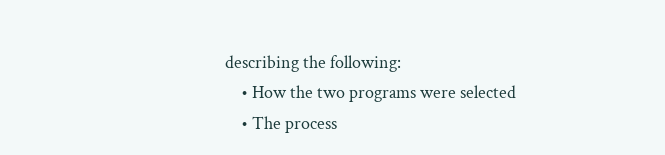describing the following:
    • How the two programs were selected
    • The process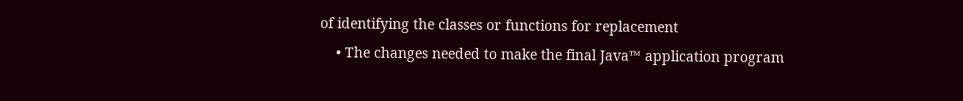of identifying the classes or functions for replacement
    • The changes needed to make the final Java™ application program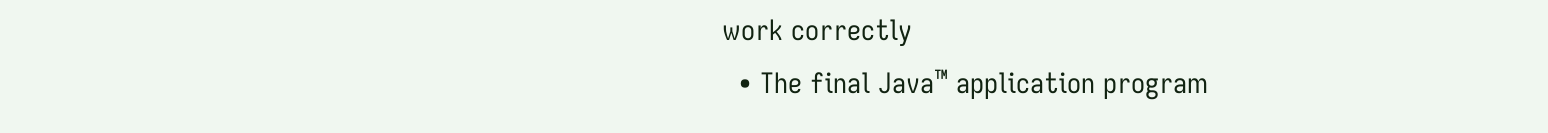work correctly
  • The final Java™ application program